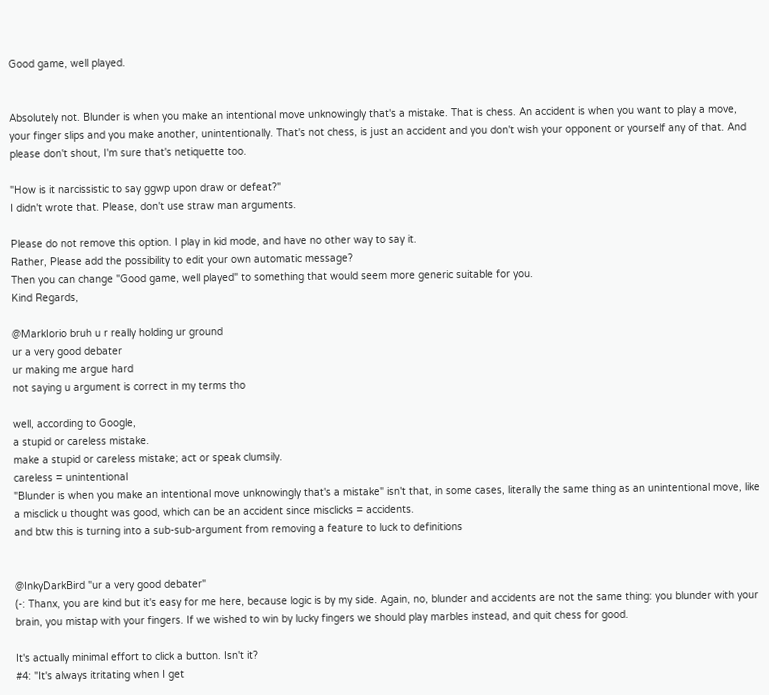Good game, well played.


Absolutely not. Blunder is when you make an intentional move unknowingly that's a mistake. That is chess. An accident is when you want to play a move, your finger slips and you make another, unintentionally. That's not chess, is just an accident and you don't wish your opponent or yourself any of that. And please don't shout, I'm sure that's netiquette too.

"How is it narcissistic to say ggwp upon draw or defeat?"
I didn't wrote that. Please, don't use straw man arguments.

Please do not remove this option. I play in kid mode, and have no other way to say it.
Rather, Please add the possibility to edit your own automatic message?
Then you can change "Good game, well played" to something that would seem more generic suitable for you.
Kind Regards,

@MarkIorio bruh u r really holding ur ground
ur a very good debater
ur making me argue hard
not saying u argument is correct in my terms tho

well, according to Google,
a stupid or careless mistake.
make a stupid or careless mistake; act or speak clumsily.
careless = unintentional
"Blunder is when you make an intentional move unknowingly that's a mistake" isn't that, in some cases, literally the same thing as an unintentional move, like a misclick u thought was good, which can be an accident since misclicks = accidents.
and btw this is turning into a sub-sub-argument from removing a feature to luck to definitions


@InkyDarkBird "ur a very good debater"
(-: Thanx, you are kind but it's easy for me here, because logic is by my side. Again, no, blunder and accidents are not the same thing: you blunder with your brain, you mistap with your fingers. If we wished to win by lucky fingers we should play marbles instead, and quit chess for good.

It's actually minimal effort to click a button. Isn't it?
#4: "It's always itritating when I get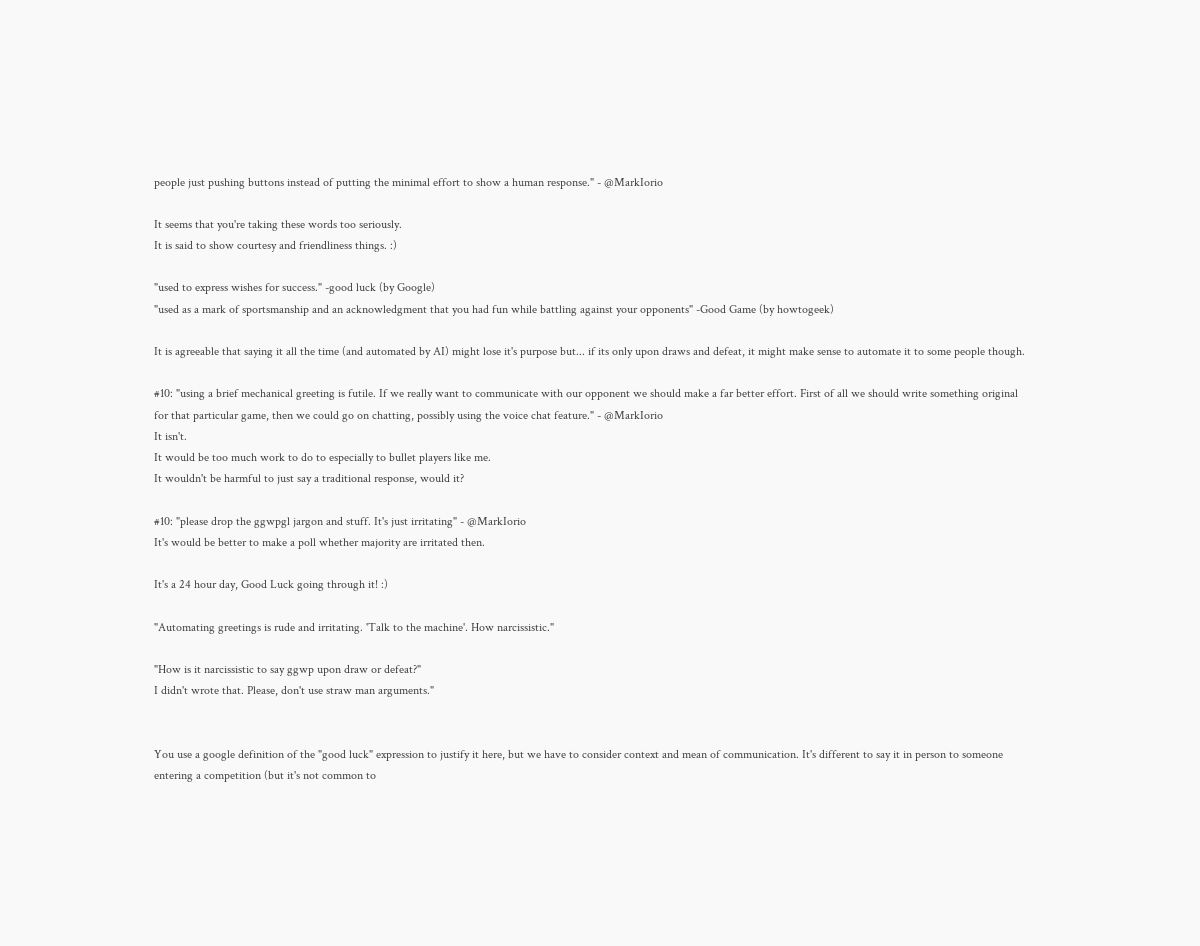people just pushing buttons instead of putting the minimal effort to show a human response." - @MarkIorio

It seems that you're taking these words too seriously.
It is said to show courtesy and friendliness things. :)

"used to express wishes for success." -good luck (by Google)
"used as a mark of sportsmanship and an acknowledgment that you had fun while battling against your opponents" -Good Game (by howtogeek)

It is agreeable that saying it all the time (and automated by AI) might lose it's purpose but... if its only upon draws and defeat, it might make sense to automate it to some people though.

#10: "using a brief mechanical greeting is futile. If we really want to communicate with our opponent we should make a far better effort. First of all we should write something original for that particular game, then we could go on chatting, possibly using the voice chat feature." - @MarkIorio
It isn't.
It would be too much work to do to especially to bullet players like me.
It wouldn't be harmful to just say a traditional response, would it?

#10: "please drop the ggwpgl jargon and stuff. It's just irritating" - @MarkIorio
It's would be better to make a poll whether majority are irritated then.

It's a 24 hour day, Good Luck going through it! :)

"Automating greetings is rude and irritating. 'Talk to the machine'. How narcissistic."

"How is it narcissistic to say ggwp upon draw or defeat?"
I didn't wrote that. Please, don't use straw man arguments."


You use a google definition of the "good luck" expression to justify it here, but we have to consider context and mean of communication. It's different to say it in person to someone entering a competition (but it's not common to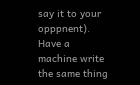say it to your opppnent). Have a machine write the same thing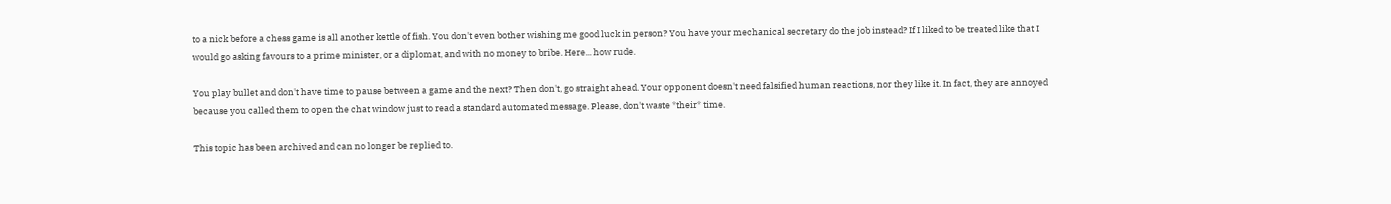to a nick before a chess game is all another kettle of fish. You don't even bother wishing me good luck in person? You have your mechanical secretary do the job instead? If I liked to be treated like that I would go asking favours to a prime minister, or a diplomat, and with no money to bribe. Here... how rude.

You play bullet and don't have time to pause between a game and the next? Then don't, go straight ahead. Your opponent doesn't need falsified human reactions, nor they like it. In fact, they are annoyed because you called them to open the chat window just to read a standard automated message. Please, don't waste *their* time.

This topic has been archived and can no longer be replied to.